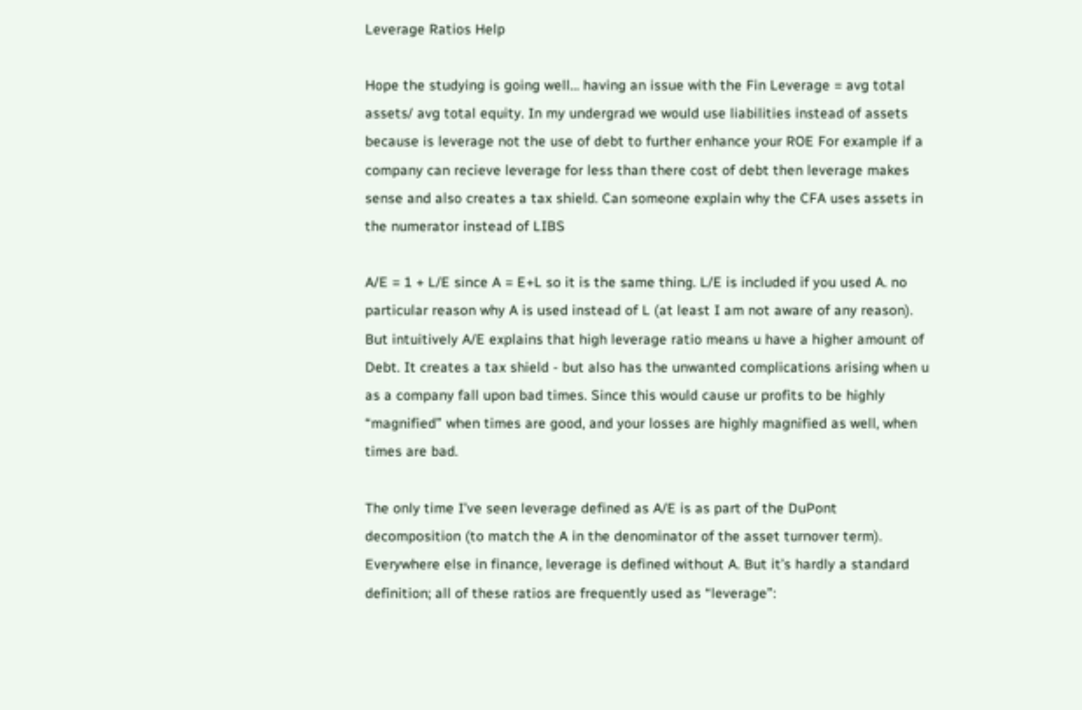Leverage Ratios Help

Hope the studying is going well… having an issue with the Fin Leverage = avg total assets/ avg total equity. In my undergrad we would use liabilities instead of assets because is leverage not the use of debt to further enhance your ROE For example if a company can recieve leverage for less than there cost of debt then leverage makes sense and also creates a tax shield. Can someone explain why the CFA uses assets in the numerator instead of LIBS

A/E = 1 + L/E since A = E+L so it is the same thing. L/E is included if you used A. no particular reason why A is used instead of L (at least I am not aware of any reason). But intuitively A/E explains that high leverage ratio means u have a higher amount of Debt. It creates a tax shield - but also has the unwanted complications arising when u as a company fall upon bad times. Since this would cause ur profits to be highly “magnified” when times are good, and your losses are highly magnified as well, when times are bad.

The only time I’ve seen leverage defined as A/E is as part of the DuPont decomposition (to match the A in the denominator of the asset turnover term). Everywhere else in finance, leverage is defined without A. But it’s hardly a standard definition; all of these ratios are frequently used as “leverage”: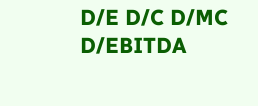D/E D/C D/MC D/EBITDA